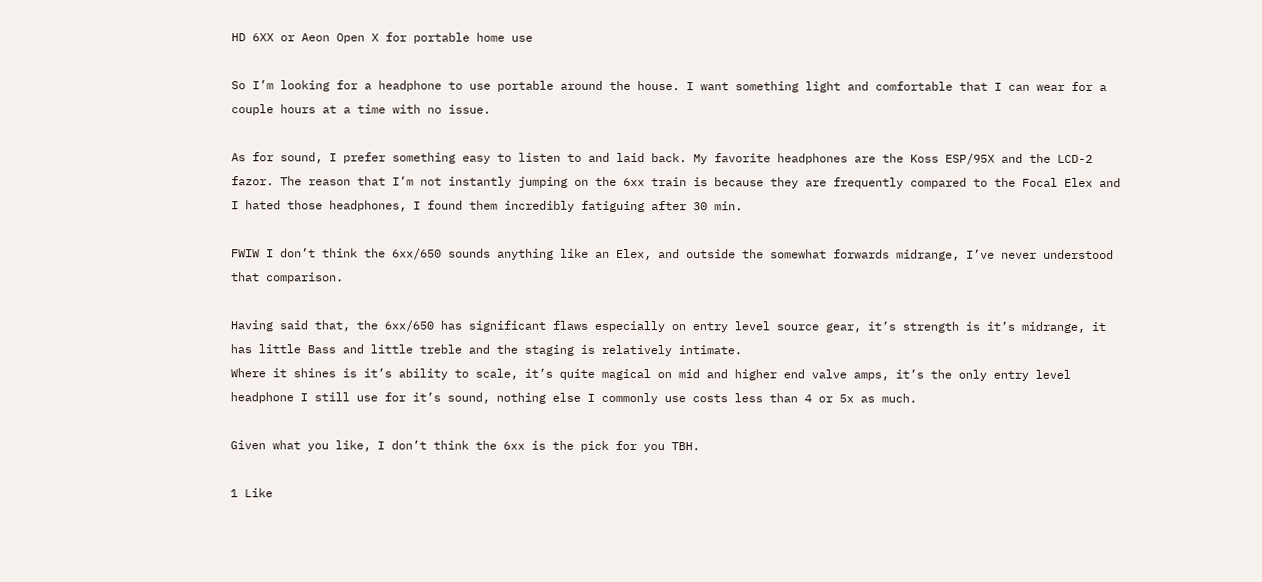HD 6XX or Aeon Open X for portable home use

So I’m looking for a headphone to use portable around the house. I want something light and comfortable that I can wear for a couple hours at a time with no issue.

As for sound, I prefer something easy to listen to and laid back. My favorite headphones are the Koss ESP/95X and the LCD-2 fazor. The reason that I’m not instantly jumping on the 6xx train is because they are frequently compared to the Focal Elex and I hated those headphones, I found them incredibly fatiguing after 30 min.

FWIW I don’t think the 6xx/650 sounds anything like an Elex, and outside the somewhat forwards midrange, I’ve never understood that comparison.

Having said that, the 6xx/650 has significant flaws especially on entry level source gear, it’s strength is it’s midrange, it has little Bass and little treble and the staging is relatively intimate.
Where it shines is it’s ability to scale, it’s quite magical on mid and higher end valve amps, it’s the only entry level headphone I still use for it’s sound, nothing else I commonly use costs less than 4 or 5x as much.

Given what you like, I don’t think the 6xx is the pick for you TBH.

1 Like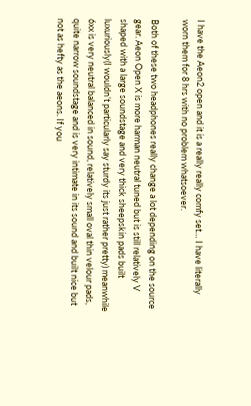I have the Aeon2 open and it is a really really comfy set… I have literally worn them for 8 hrs with no problem whatsoever.

Both of these two headphones really change a lot depending on the source gear. Aeon Open X is more harman neutral tuned but is still relatively V shaped with a large soundstage and very thick sheepskin pads built luxuriously(I wouldn’t particularly say sturdy its just rather pretty) meanwhile 6xx is very neutral balanced in sound, relatively small oval thin velour pads, quite narrow soundstage and is very intimate in its sound and built nice but not as hefty as the aeons. If you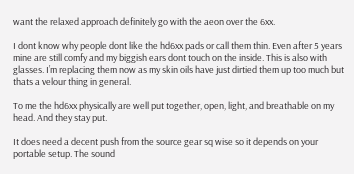want the relaxed approach definitely go with the aeon over the 6xx.

I dont know why people dont like the hd6xx pads or call them thin. Even after 5 years mine are still comfy and my biggish ears dont touch on the inside. This is also with glasses. I’m replacing them now as my skin oils have just dirtied them up too much but thats a velour thing in general.

To me the hd6xx physically are well put together, open, light, and breathable on my head. And they stay put.

It does need a decent push from the source gear sq wise so it depends on your portable setup. The sound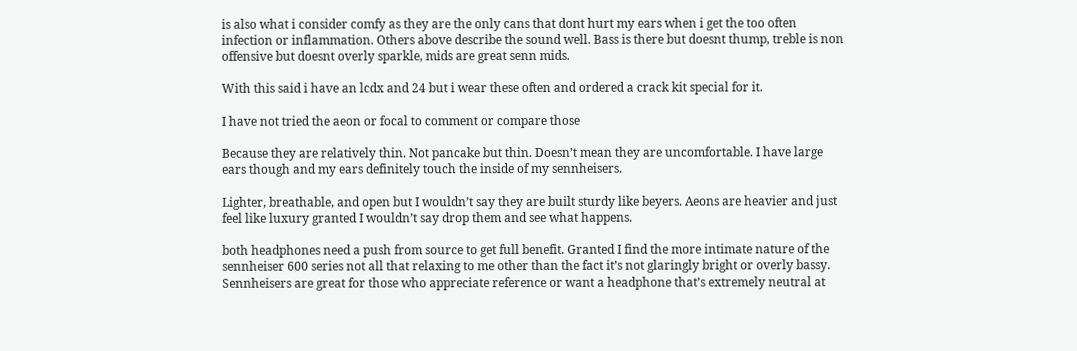is also what i consider comfy as they are the only cans that dont hurt my ears when i get the too often infection or inflammation. Others above describe the sound well. Bass is there but doesnt thump, treble is non offensive but doesnt overly sparkle, mids are great senn mids.

With this said i have an lcdx and 24 but i wear these often and ordered a crack kit special for it.

I have not tried the aeon or focal to comment or compare those

Because they are relatively thin. Not pancake but thin. Doesn’t mean they are uncomfortable. I have large ears though and my ears definitely touch the inside of my sennheisers.

Lighter, breathable, and open but I wouldn’t say they are built sturdy like beyers. Aeons are heavier and just feel like luxury granted I wouldn’t say drop them and see what happens.

both headphones need a push from source to get full benefit. Granted I find the more intimate nature of the sennheiser 600 series not all that relaxing to me other than the fact it’s not glaringly bright or overly bassy. Sennheisers are great for those who appreciate reference or want a headphone that’s extremely neutral at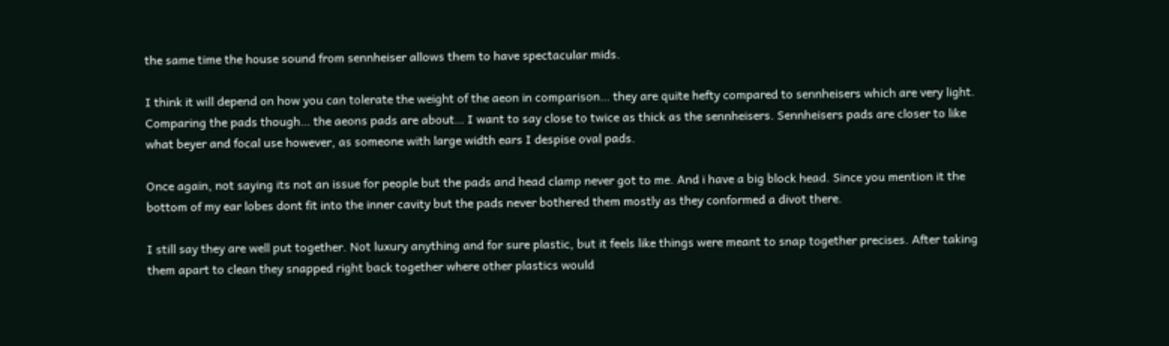the same time the house sound from sennheiser allows them to have spectacular mids.

I think it will depend on how you can tolerate the weight of the aeon in comparison… they are quite hefty compared to sennheisers which are very light. Comparing the pads though… the aeons pads are about… I want to say close to twice as thick as the sennheisers. Sennheisers pads are closer to like what beyer and focal use however, as someone with large width ears I despise oval pads.

Once again, not saying its not an issue for people but the pads and head clamp never got to me. And i have a big block head. Since you mention it the bottom of my ear lobes dont fit into the inner cavity but the pads never bothered them mostly as they conformed a divot there.

I still say they are well put together. Not luxury anything and for sure plastic, but it feels like things were meant to snap together precises. After taking them apart to clean they snapped right back together where other plastics would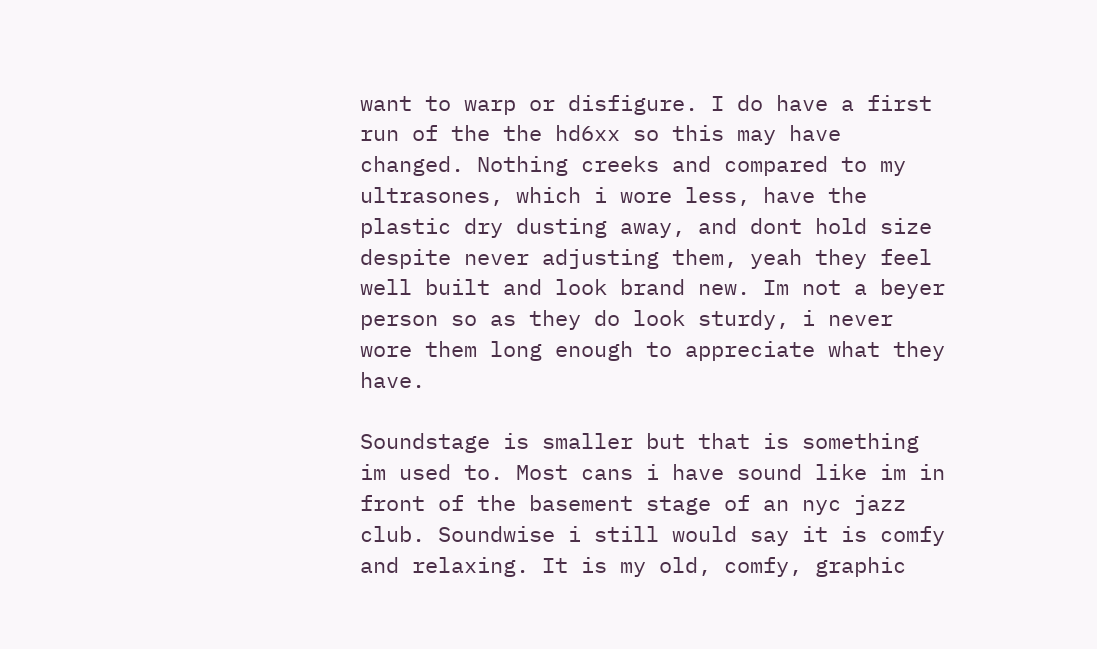want to warp or disfigure. I do have a first run of the the hd6xx so this may have changed. Nothing creeks and compared to my ultrasones, which i wore less, have the plastic dry dusting away, and dont hold size despite never adjusting them, yeah they feel well built and look brand new. Im not a beyer person so as they do look sturdy, i never wore them long enough to appreciate what they have.

Soundstage is smaller but that is something im used to. Most cans i have sound like im in front of the basement stage of an nyc jazz club. Soundwise i still would say it is comfy and relaxing. It is my old, comfy, graphic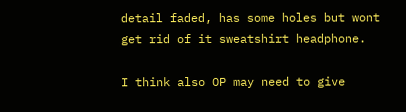detail faded, has some holes but wont get rid of it sweatshirt headphone.

I think also OP may need to give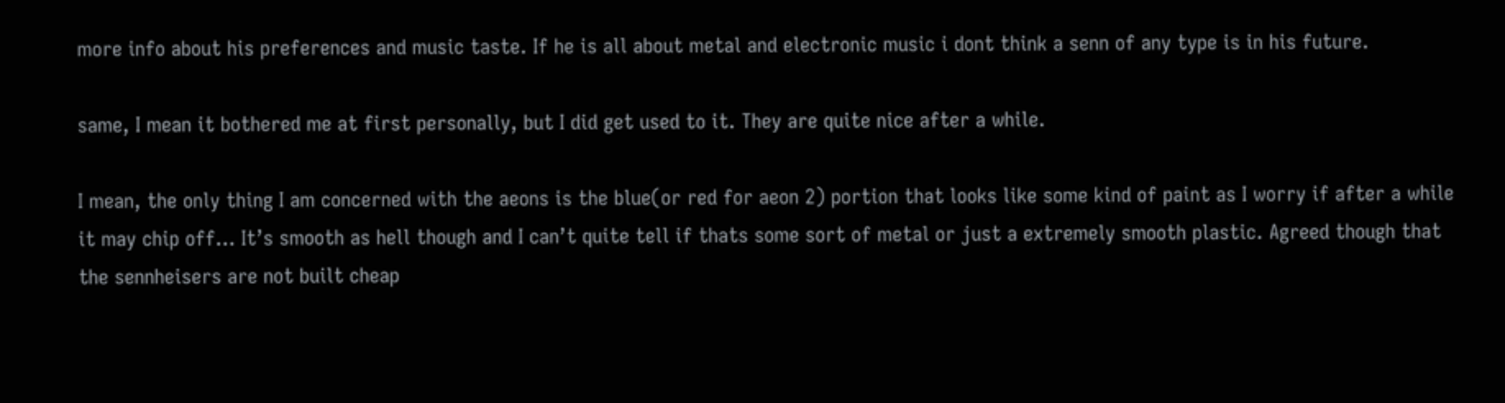more info about his preferences and music taste. If he is all about metal and electronic music i dont think a senn of any type is in his future.

same, I mean it bothered me at first personally, but I did get used to it. They are quite nice after a while.

I mean, the only thing I am concerned with the aeons is the blue(or red for aeon 2) portion that looks like some kind of paint as I worry if after a while it may chip off… It’s smooth as hell though and I can’t quite tell if thats some sort of metal or just a extremely smooth plastic. Agreed though that the sennheisers are not built cheap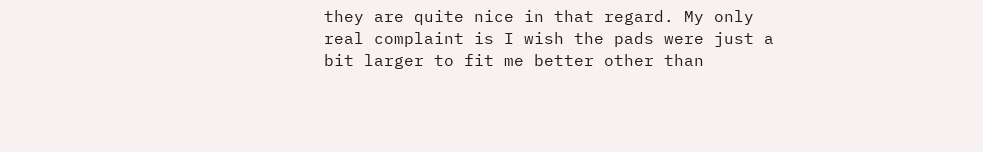they are quite nice in that regard. My only real complaint is I wish the pads were just a bit larger to fit me better other than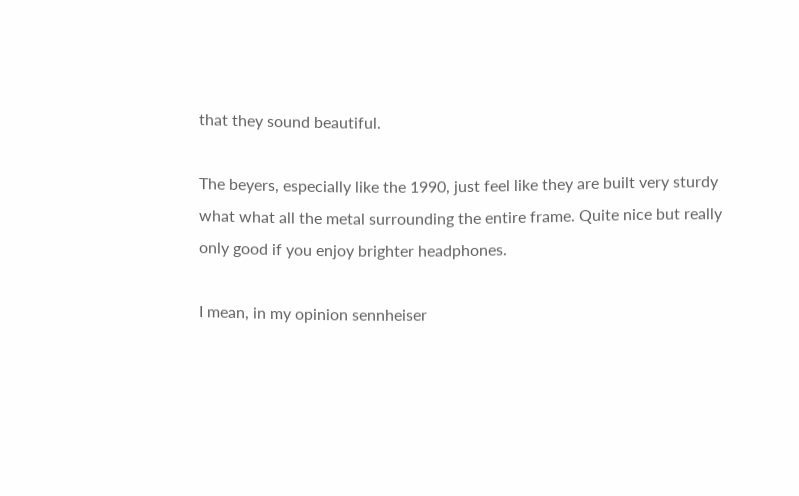that they sound beautiful.

The beyers, especially like the 1990, just feel like they are built very sturdy what what all the metal surrounding the entire frame. Quite nice but really only good if you enjoy brighter headphones.

I mean, in my opinion sennheiser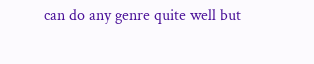can do any genre quite well but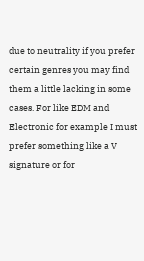due to neutrality if you prefer certain genres you may find them a little lacking in some cases. For like EDM and Electronic for example I must prefer something like a V signature or for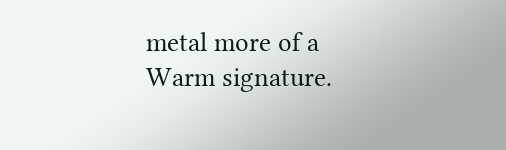metal more of a Warm signature.